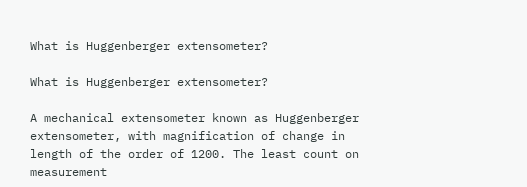What is Huggenberger extensometer?

What is Huggenberger extensometer?

A mechanical extensometer known as Huggenberger extensometer, with magnification of change in length of the order of 1200. The least count on measurement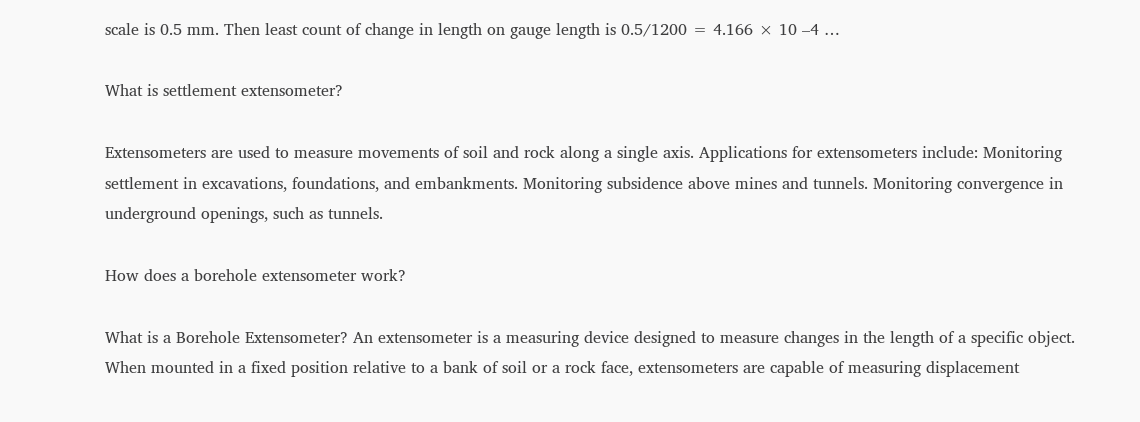scale is 0.5 mm. Then least count of change in length on gauge length is 0.5/1200 = 4.166 × 10 –4 …

What is settlement extensometer?

Extensometers are used to measure movements of soil and rock along a single axis. Applications for extensometers include: Monitoring settlement in excavations, foundations, and embankments. Monitoring subsidence above mines and tunnels. Monitoring convergence in underground openings, such as tunnels.

How does a borehole extensometer work?

What is a Borehole Extensometer? An extensometer is a measuring device designed to measure changes in the length of a specific object. When mounted in a fixed position relative to a bank of soil or a rock face, extensometers are capable of measuring displacement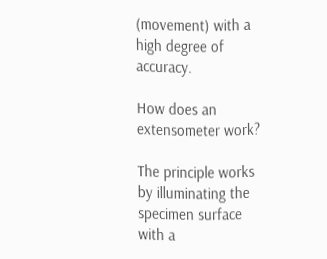(movement) with a high degree of accuracy.

How does an extensometer work?

The principle works by illuminating the specimen surface with a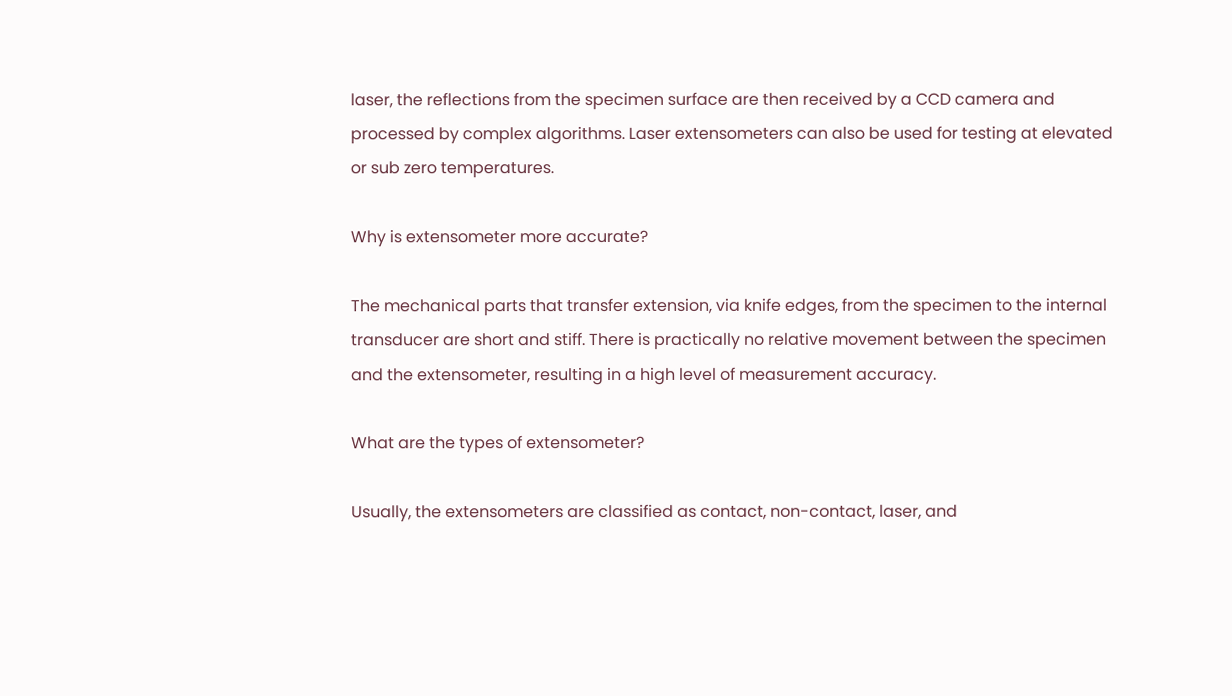laser, the reflections from the specimen surface are then received by a CCD camera and processed by complex algorithms. Laser extensometers can also be used for testing at elevated or sub zero temperatures.

Why is extensometer more accurate?

The mechanical parts that transfer extension, via knife edges, from the specimen to the internal transducer are short and stiff. There is practically no relative movement between the specimen and the extensometer, resulting in a high level of measurement accuracy.

What are the types of extensometer?

Usually, the extensometers are classified as contact, non-contact, laser, and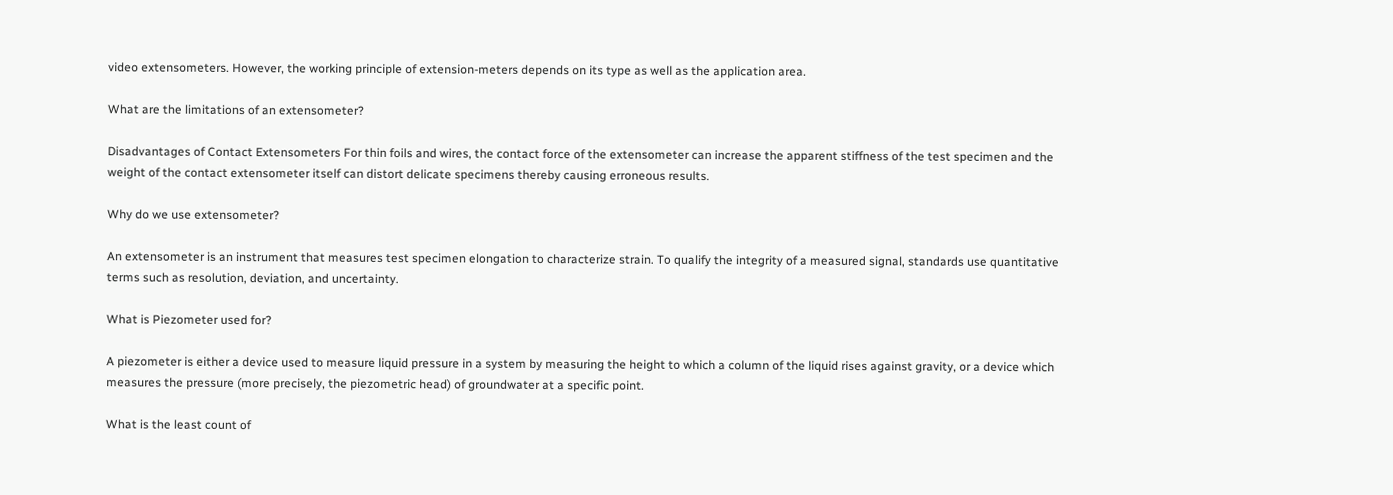video extensometers. However, the working principle of extension-meters depends on its type as well as the application area.

What are the limitations of an extensometer?

Disadvantages of Contact Extensometers For thin foils and wires, the contact force of the extensometer can increase the apparent stiffness of the test specimen and the weight of the contact extensometer itself can distort delicate specimens thereby causing erroneous results.

Why do we use extensometer?

An extensometer is an instrument that measures test specimen elongation to characterize strain. To qualify the integrity of a measured signal, standards use quantitative terms such as resolution, deviation, and uncertainty.

What is Piezometer used for?

A piezometer is either a device used to measure liquid pressure in a system by measuring the height to which a column of the liquid rises against gravity, or a device which measures the pressure (more precisely, the piezometric head) of groundwater at a specific point.

What is the least count of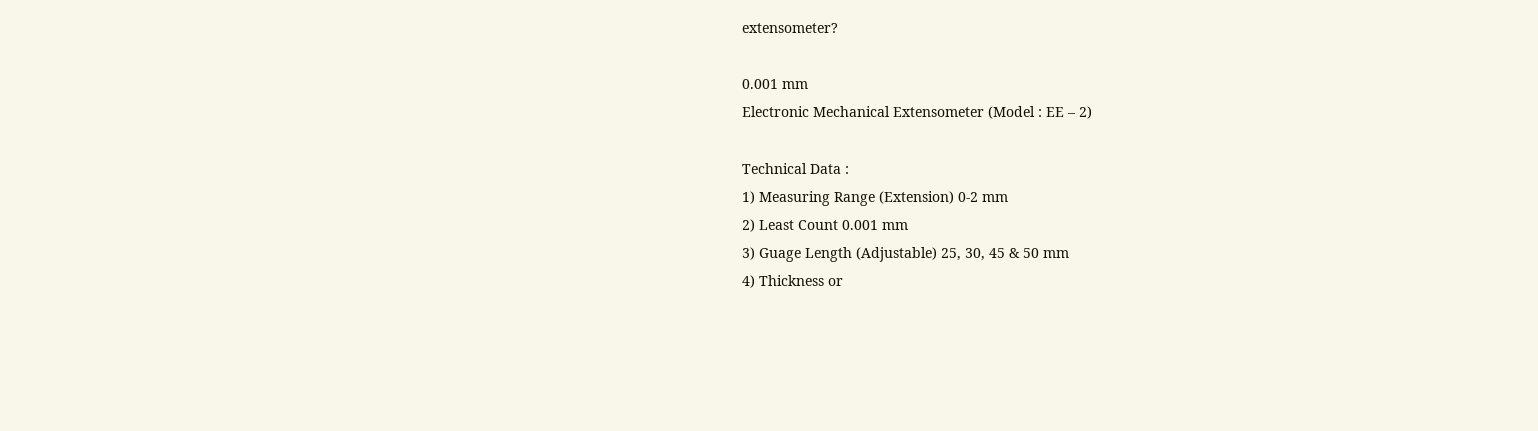extensometer?

0.001 mm
Electronic Mechanical Extensometer (Model : EE – 2)

Technical Data :
1) Measuring Range (Extension) 0-2 mm
2) Least Count 0.001 mm
3) Guage Length (Adjustable) 25, 30, 45 & 50 mm
4) Thickness or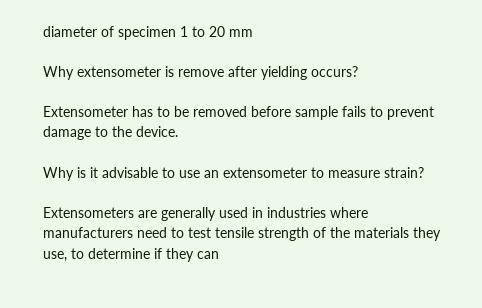diameter of specimen 1 to 20 mm

Why extensometer is remove after yielding occurs?

Extensometer has to be removed before sample fails to prevent damage to the device.

Why is it advisable to use an extensometer to measure strain?

Extensometers are generally used in industries where manufacturers need to test tensile strength of the materials they use, to determine if they can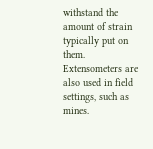withstand the amount of strain typically put on them. Extensometers are also used in field settings, such as mines.